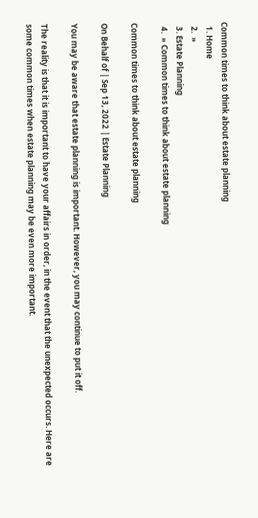Common times to think about estate planning
  1. Home
  2.  »
  3. Estate Planning
  4.  » Common times to think about estate planning

Common times to think about estate planning

On Behalf of | Sep 13, 2022 | Estate Planning

You may be aware that estate planning is important. However, you may continue to put it off.

The reality is that it is important to have your affairs in order, in the event that the unexpected occurs. Here are some common times when estate planning may be even more important.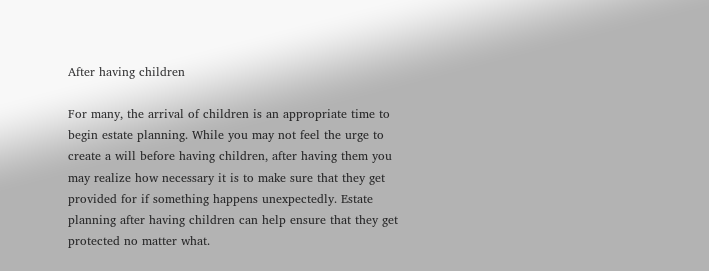After having children

For many, the arrival of children is an appropriate time to begin estate planning. While you may not feel the urge to create a will before having children, after having them you may realize how necessary it is to make sure that they get provided for if something happens unexpectedly. Estate planning after having children can help ensure that they get protected no matter what.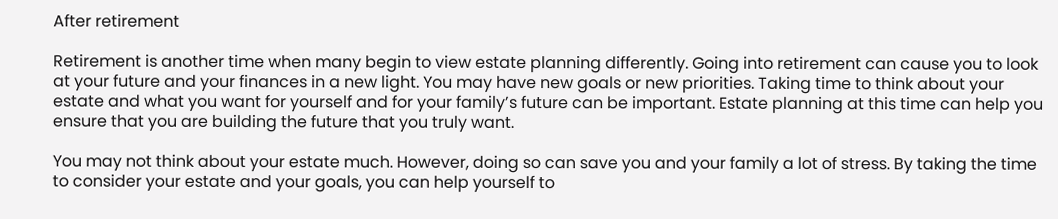After retirement

Retirement is another time when many begin to view estate planning differently. Going into retirement can cause you to look at your future and your finances in a new light. You may have new goals or new priorities. Taking time to think about your estate and what you want for yourself and for your family’s future can be important. Estate planning at this time can help you ensure that you are building the future that you truly want.

You may not think about your estate much. However, doing so can save you and your family a lot of stress. By taking the time to consider your estate and your goals, you can help yourself to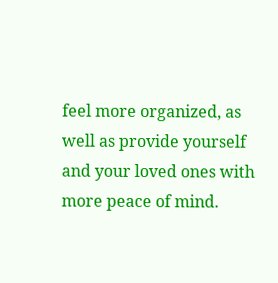feel more organized, as well as provide yourself and your loved ones with more peace of mind.